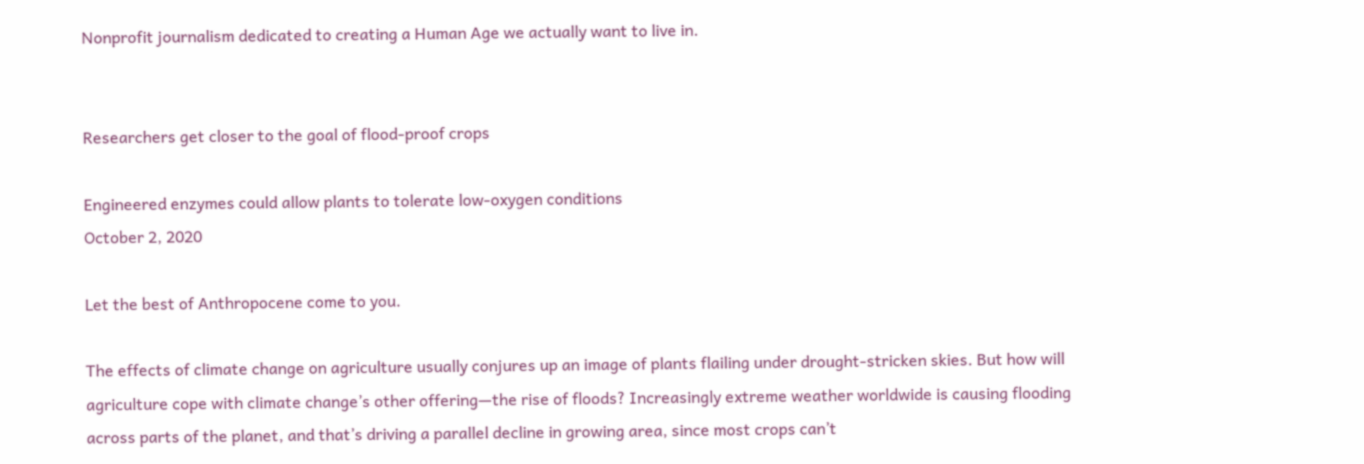Nonprofit journalism dedicated to creating a Human Age we actually want to live in.


Researchers get closer to the goal of flood-proof crops

Engineered enzymes could allow plants to tolerate low-oxygen conditions
October 2, 2020

Let the best of Anthropocene come to you.

The effects of climate change on agriculture usually conjures up an image of plants flailing under drought-stricken skies. But how will agriculture cope with climate change’s other offering—the rise of floods? Increasingly extreme weather worldwide is causing flooding across parts of the planet, and that’s driving a parallel decline in growing area, since most crops can’t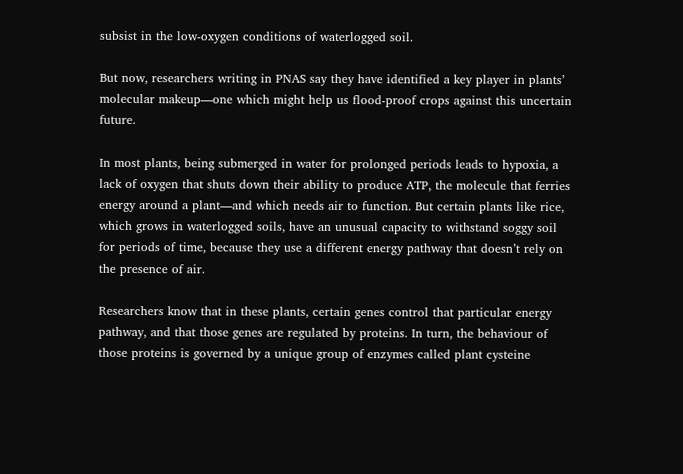subsist in the low-oxygen conditions of waterlogged soil.

But now, researchers writing in PNAS say they have identified a key player in plants’ molecular makeup—one which might help us flood-proof crops against this uncertain future.

In most plants, being submerged in water for prolonged periods leads to hypoxia, a lack of oxygen that shuts down their ability to produce ATP, the molecule that ferries energy around a plant—and which needs air to function. But certain plants like rice, which grows in waterlogged soils, have an unusual capacity to withstand soggy soil for periods of time, because they use a different energy pathway that doesn’t rely on the presence of air.

Researchers know that in these plants, certain genes control that particular energy pathway, and that those genes are regulated by proteins. In turn, the behaviour of those proteins is governed by a unique group of enzymes called plant cysteine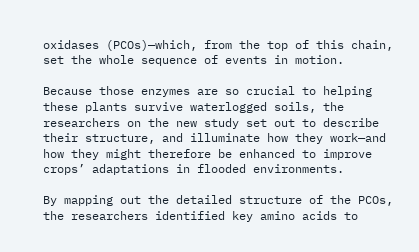oxidases (PCOs)—which, from the top of this chain, set the whole sequence of events in motion.

Because those enzymes are so crucial to helping these plants survive waterlogged soils, the researchers on the new study set out to describe their structure, and illuminate how they work—and how they might therefore be enhanced to improve crops’ adaptations in flooded environments.

By mapping out the detailed structure of the PCOs, the researchers identified key amino acids to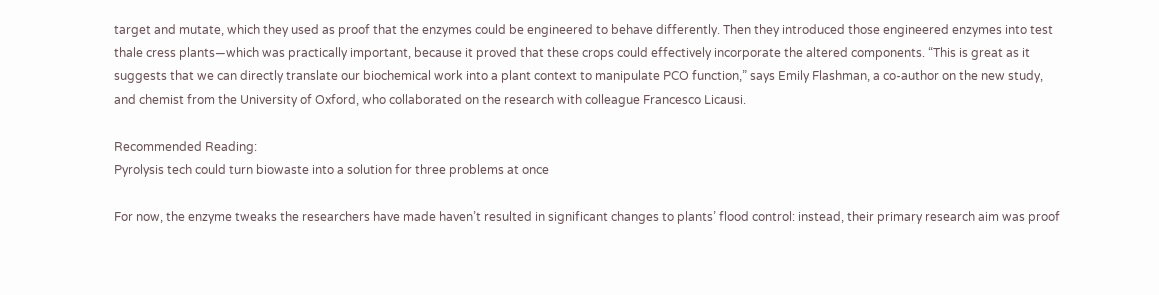target and mutate, which they used as proof that the enzymes could be engineered to behave differently. Then they introduced those engineered enzymes into test thale cress plants—which was practically important, because it proved that these crops could effectively incorporate the altered components. “This is great as it suggests that we can directly translate our biochemical work into a plant context to manipulate PCO function,” says Emily Flashman, a co-author on the new study, and chemist from the University of Oxford, who collaborated on the research with colleague Francesco Licausi.

Recommended Reading:
Pyrolysis tech could turn biowaste into a solution for three problems at once

For now, the enzyme tweaks the researchers have made haven’t resulted in significant changes to plants’ flood control: instead, their primary research aim was proof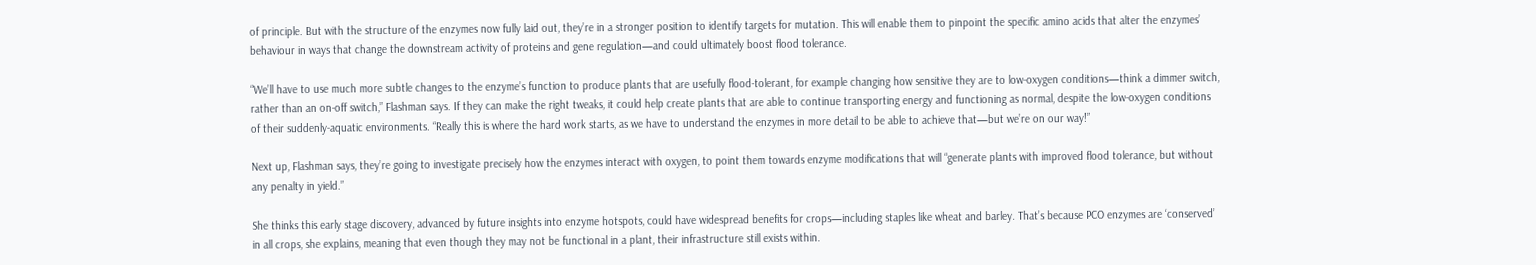of principle. But with the structure of the enzymes now fully laid out, they’re in a stronger position to identify targets for mutation. This will enable them to pinpoint the specific amino acids that alter the enzymes’ behaviour in ways that change the downstream activity of proteins and gene regulation—and could ultimately boost flood tolerance.

“We’ll have to use much more subtle changes to the enzyme’s function to produce plants that are usefully flood-tolerant, for example changing how sensitive they are to low-oxygen conditions—think a dimmer switch, rather than an on-off switch,” Flashman says. If they can make the right tweaks, it could help create plants that are able to continue transporting energy and functioning as normal, despite the low-oxygen conditions of their suddenly-aquatic environments. “Really this is where the hard work starts, as we have to understand the enzymes in more detail to be able to achieve that—but we’re on our way!”

Next up, Flashman says, they’re going to investigate precisely how the enzymes interact with oxygen, to point them towards enzyme modifications that will “generate plants with improved flood tolerance, but without any penalty in yield.”

She thinks this early stage discovery, advanced by future insights into enzyme hotspots, could have widespread benefits for crops—including staples like wheat and barley. That’s because PCO enzymes are ‘conserved’ in all crops, she explains, meaning that even though they may not be functional in a plant, their infrastructure still exists within.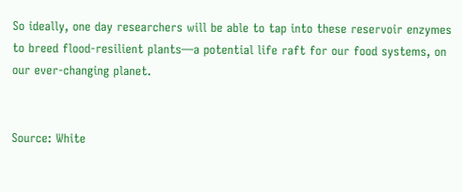So ideally, one day researchers will be able to tap into these reservoir enzymes to breed flood-resilient plants—a potential life raft for our food systems, on our ever-changing planet.


Source: White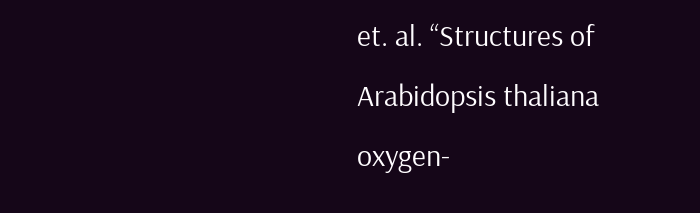et. al. “Structures of Arabidopsis thaliana oxygen-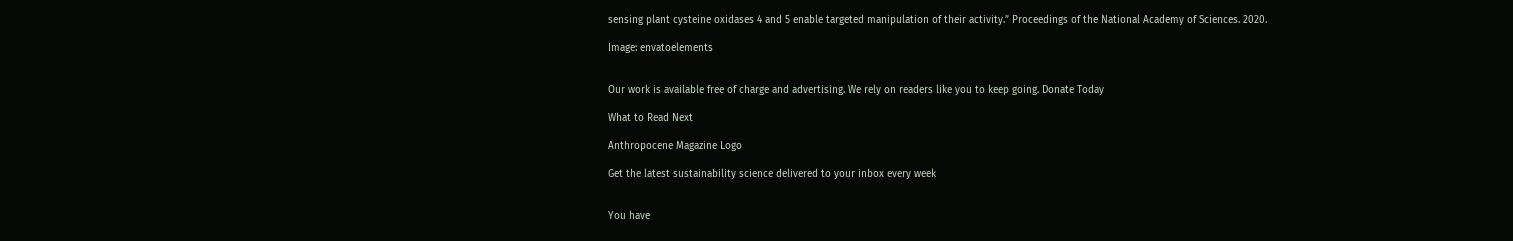sensing plant cysteine oxidases 4 and 5 enable targeted manipulation of their activity.” Proceedings of the National Academy of Sciences. 2020.

Image: envatoelements


Our work is available free of charge and advertising. We rely on readers like you to keep going. Donate Today

What to Read Next

Anthropocene Magazine Logo

Get the latest sustainability science delivered to your inbox every week


You have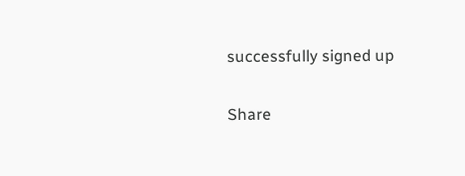successfully signed up

Share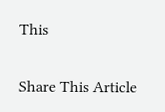This

Share This Article